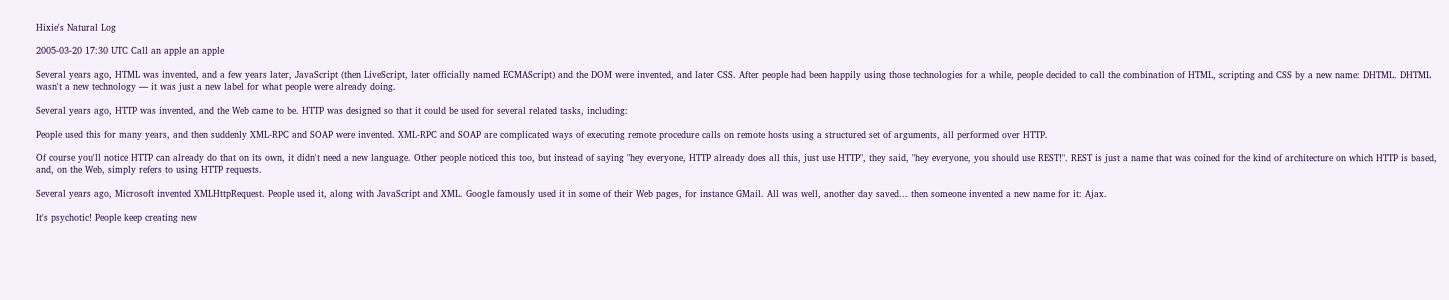Hixie's Natural Log

2005-03-20 17:30 UTC Call an apple an apple

Several years ago, HTML was invented, and a few years later, JavaScript (then LiveScript, later officially named ECMAScript) and the DOM were invented, and later CSS. After people had been happily using those technologies for a while, people decided to call the combination of HTML, scripting and CSS by a new name: DHTML. DHTML wasn't a new technology — it was just a new label for what people were already doing.

Several years ago, HTTP was invented, and the Web came to be. HTTP was designed so that it could be used for several related tasks, including:

People used this for many years, and then suddenly XML-RPC and SOAP were invented. XML-RPC and SOAP are complicated ways of executing remote procedure calls on remote hosts using a structured set of arguments, all performed over HTTP.

Of course you'll notice HTTP can already do that on its own, it didn't need a new language. Other people noticed this too, but instead of saying "hey everyone, HTTP already does all this, just use HTTP", they said, "hey everyone, you should use REST!". REST is just a name that was coined for the kind of architecture on which HTTP is based, and, on the Web, simply refers to using HTTP requests.

Several years ago, Microsoft invented XMLHttpRequest. People used it, along with JavaScript and XML. Google famously used it in some of their Web pages, for instance GMail. All was well, another day saved... then someone invented a new name for it: Ajax.

It's psychotic! People keep creating new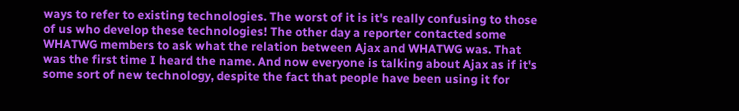ways to refer to existing technologies. The worst of it is it's really confusing to those of us who develop these technologies! The other day a reporter contacted some WHATWG members to ask what the relation between Ajax and WHATWG was. That was the first time I heard the name. And now everyone is talking about Ajax as if it's some sort of new technology, despite the fact that people have been using it for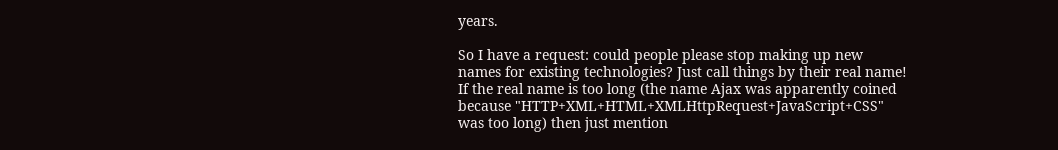years.

So I have a request: could people please stop making up new names for existing technologies? Just call things by their real name! If the real name is too long (the name Ajax was apparently coined because "HTTP+XML+HTML+XMLHttpRequest+JavaScript+CSS" was too long) then just mention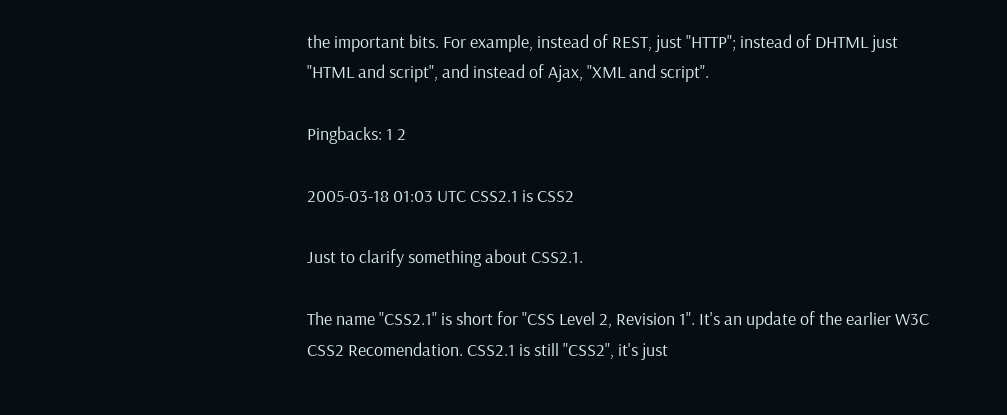the important bits. For example, instead of REST, just "HTTP"; instead of DHTML just "HTML and script", and instead of Ajax, "XML and script".

Pingbacks: 1 2

2005-03-18 01:03 UTC CSS2.1 is CSS2

Just to clarify something about CSS2.1.

The name "CSS2.1" is short for "CSS Level 2, Revision 1". It's an update of the earlier W3C CSS2 Recomendation. CSS2.1 is still "CSS2", it's just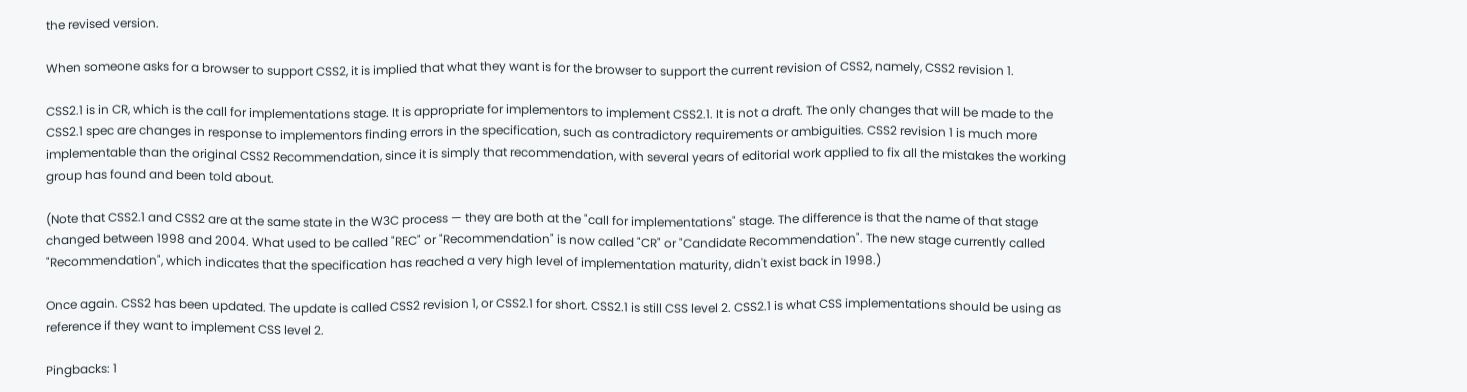the revised version.

When someone asks for a browser to support CSS2, it is implied that what they want is for the browser to support the current revision of CSS2, namely, CSS2 revision 1.

CSS2.1 is in CR, which is the call for implementations stage. It is appropriate for implementors to implement CSS2.1. It is not a draft. The only changes that will be made to the CSS2.1 spec are changes in response to implementors finding errors in the specification, such as contradictory requirements or ambiguities. CSS2 revision 1 is much more implementable than the original CSS2 Recommendation, since it is simply that recommendation, with several years of editorial work applied to fix all the mistakes the working group has found and been told about.

(Note that CSS2.1 and CSS2 are at the same state in the W3C process — they are both at the "call for implementations" stage. The difference is that the name of that stage changed between 1998 and 2004. What used to be called "REC" or "Recommendation" is now called "CR" or "Candidate Recommendation". The new stage currently called "Recommendation", which indicates that the specification has reached a very high level of implementation maturity, didn't exist back in 1998.)

Once again. CSS2 has been updated. The update is called CSS2 revision 1, or CSS2.1 for short. CSS2.1 is still CSS level 2. CSS2.1 is what CSS implementations should be using as reference if they want to implement CSS level 2.

Pingbacks: 1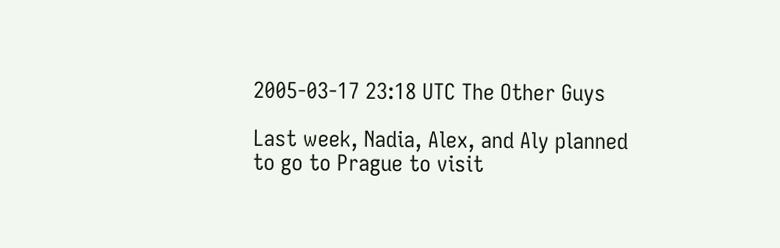2005-03-17 23:18 UTC The Other Guys

Last week, Nadia, Alex, and Aly planned to go to Prague to visit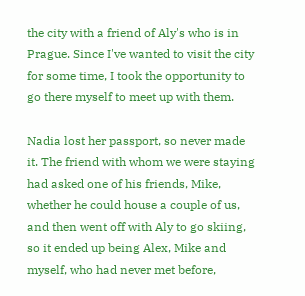the city with a friend of Aly's who is in Prague. Since I've wanted to visit the city for some time, I took the opportunity to go there myself to meet up with them.

Nadia lost her passport, so never made it. The friend with whom we were staying had asked one of his friends, Mike, whether he could house a couple of us, and then went off with Aly to go skiing, so it ended up being Alex, Mike and myself, who had never met before,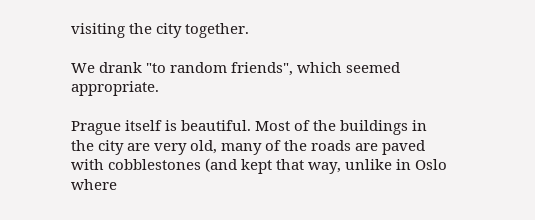visiting the city together.

We drank "to random friends", which seemed appropriate.

Prague itself is beautiful. Most of the buildings in the city are very old, many of the roads are paved with cobblestones (and kept that way, unlike in Oslo where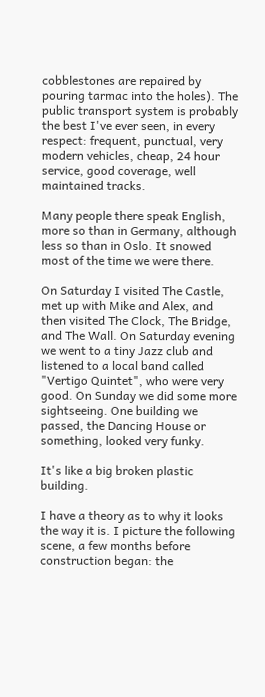cobblestones are repaired by pouring tarmac into the holes). The public transport system is probably the best I've ever seen, in every respect: frequent, punctual, very modern vehicles, cheap, 24 hour service, good coverage, well maintained tracks.

Many people there speak English, more so than in Germany, although less so than in Oslo. It snowed most of the time we were there.

On Saturday I visited The Castle, met up with Mike and Alex, and then visited The Clock, The Bridge, and The Wall. On Saturday evening we went to a tiny Jazz club and listened to a local band called "Vertigo Quintet", who were very good. On Sunday we did some more sightseeing. One building we passed, the Dancing House or something, looked very funky.

It's like a big broken plastic building.

I have a theory as to why it looks the way it is. I picture the following scene, a few months before construction began: the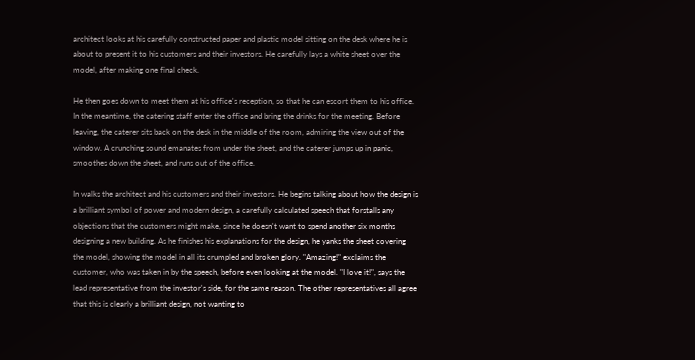architect looks at his carefully constructed paper and plastic model sitting on the desk where he is about to present it to his customers and their investors. He carefully lays a white sheet over the model, after making one final check.

He then goes down to meet them at his office's reception, so that he can escort them to his office. In the meantime, the catering staff enter the office and bring the drinks for the meeting. Before leaving, the caterer sits back on the desk in the middle of the room, admiring the view out of the window. A crunching sound emanates from under the sheet, and the caterer jumps up in panic, smoothes down the sheet, and runs out of the office.

In walks the architect and his customers and their investors. He begins talking about how the design is a brilliant symbol of power and modern design, a carefully calculated speech that forstalls any objections that the customers might make, since he doesn't want to spend another six months designing a new building. As he finishes his explanations for the design, he yanks the sheet covering the model, showing the model in all its crumpled and broken glory. "Amazing!" exclaims the customer, who was taken in by the speech, before even looking at the model. "I love it!", says the lead representative from the investor's side, for the same reason. The other representatives all agree that this is clearly a brilliant design, not wanting to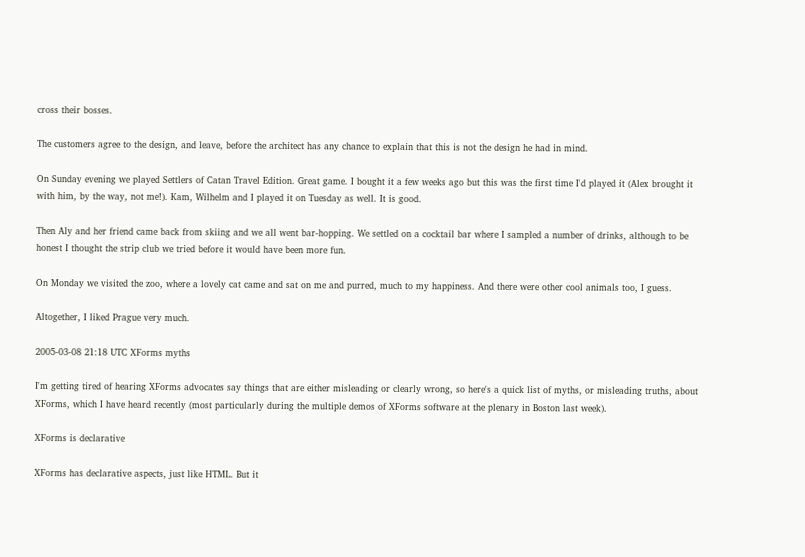cross their bosses.

The customers agree to the design, and leave, before the architect has any chance to explain that this is not the design he had in mind.

On Sunday evening we played Settlers of Catan Travel Edition. Great game. I bought it a few weeks ago but this was the first time I'd played it (Alex brought it with him, by the way, not me!). Kam, Wilhelm and I played it on Tuesday as well. It is good.

Then Aly and her friend came back from skiing and we all went bar-hopping. We settled on a cocktail bar where I sampled a number of drinks, although to be honest I thought the strip club we tried before it would have been more fun.

On Monday we visited the zoo, where a lovely cat came and sat on me and purred, much to my happiness. And there were other cool animals too, I guess.

Altogether, I liked Prague very much.

2005-03-08 21:18 UTC XForms myths

I'm getting tired of hearing XForms advocates say things that are either misleading or clearly wrong, so here's a quick list of myths, or misleading truths, about XForms, which I have heard recently (most particularly during the multiple demos of XForms software at the plenary in Boston last week).

XForms is declarative

XForms has declarative aspects, just like HTML. But it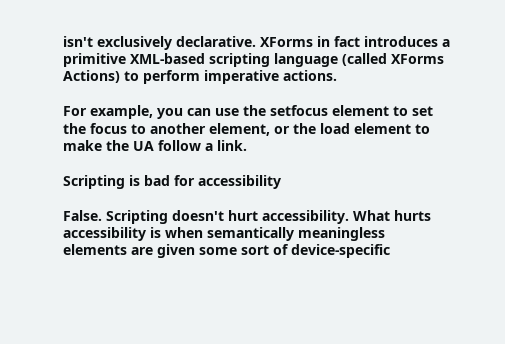isn't exclusively declarative. XForms in fact introduces a primitive XML-based scripting language (called XForms Actions) to perform imperative actions.

For example, you can use the setfocus element to set the focus to another element, or the load element to make the UA follow a link.

Scripting is bad for accessibility

False. Scripting doesn't hurt accessibility. What hurts accessibility is when semantically meaningless elements are given some sort of device-specific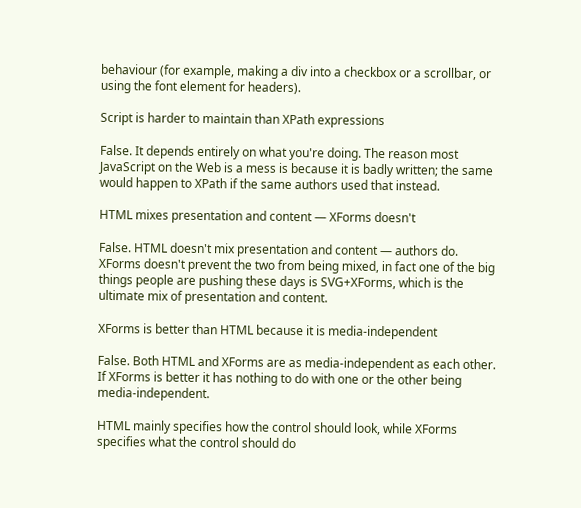behaviour (for example, making a div into a checkbox or a scrollbar, or using the font element for headers).

Script is harder to maintain than XPath expressions

False. It depends entirely on what you're doing. The reason most JavaScript on the Web is a mess is because it is badly written; the same would happen to XPath if the same authors used that instead.

HTML mixes presentation and content — XForms doesn't

False. HTML doesn't mix presentation and content — authors do. XForms doesn't prevent the two from being mixed, in fact one of the big things people are pushing these days is SVG+XForms, which is the ultimate mix of presentation and content.

XForms is better than HTML because it is media-independent

False. Both HTML and XForms are as media-independent as each other. If XForms is better it has nothing to do with one or the other being media-independent.

HTML mainly specifies how the control should look, while XForms specifies what the control should do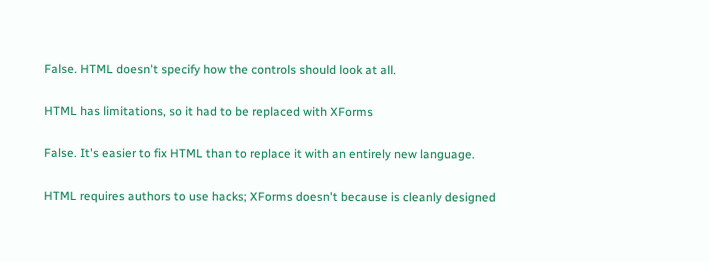False. HTML doesn't specify how the controls should look at all.

HTML has limitations, so it had to be replaced with XForms

False. It's easier to fix HTML than to replace it with an entirely new language.

HTML requires authors to use hacks; XForms doesn't because is cleanly designed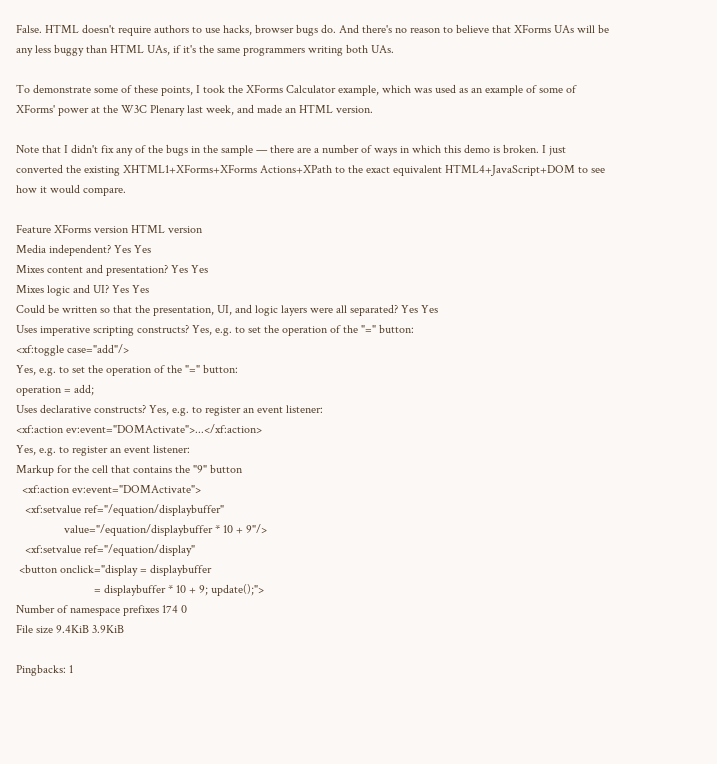False. HTML doesn't require authors to use hacks, browser bugs do. And there's no reason to believe that XForms UAs will be any less buggy than HTML UAs, if it's the same programmers writing both UAs.

To demonstrate some of these points, I took the XForms Calculator example, which was used as an example of some of XForms' power at the W3C Plenary last week, and made an HTML version.

Note that I didn't fix any of the bugs in the sample — there are a number of ways in which this demo is broken. I just converted the existing XHTML1+XForms+XForms Actions+XPath to the exact equivalent HTML4+JavaScript+DOM to see how it would compare.

Feature XForms version HTML version
Media independent? Yes Yes
Mixes content and presentation? Yes Yes
Mixes logic and UI? Yes Yes
Could be written so that the presentation, UI, and logic layers were all separated? Yes Yes
Uses imperative scripting constructs? Yes, e.g. to set the operation of the "=" button:
<xf:toggle case="add"/>
Yes, e.g. to set the operation of the "=" button:
operation = add;
Uses declarative constructs? Yes, e.g. to register an event listener:
<xf:action ev:event="DOMActivate">...</xf:action>
Yes, e.g. to register an event listener:
Markup for the cell that contains the "9" button
  <xf:action ev:event="DOMActivate">
   <xf:setvalue ref="/equation/displaybuffer"
                value="/equation/displaybuffer * 10 + 9"/>
   <xf:setvalue ref="/equation/display"
 <button onclick="display = displaybuffer
                          = displaybuffer * 10 + 9; update();">
Number of namespace prefixes 174 0
File size 9.4KiB 3.9KiB

Pingbacks: 1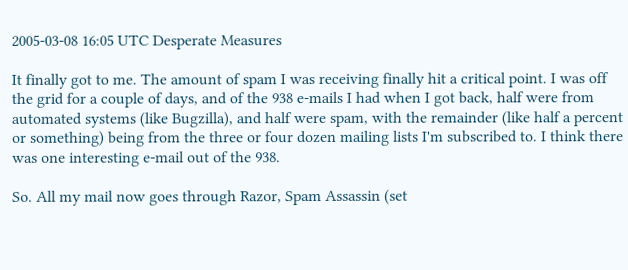2005-03-08 16:05 UTC Desperate Measures

It finally got to me. The amount of spam I was receiving finally hit a critical point. I was off the grid for a couple of days, and of the 938 e-mails I had when I got back, half were from automated systems (like Bugzilla), and half were spam, with the remainder (like half a percent or something) being from the three or four dozen mailing lists I'm subscribed to. I think there was one interesting e-mail out of the 938.

So. All my mail now goes through Razor, Spam Assassin (set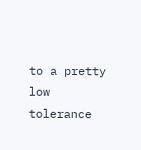to a pretty low tolerance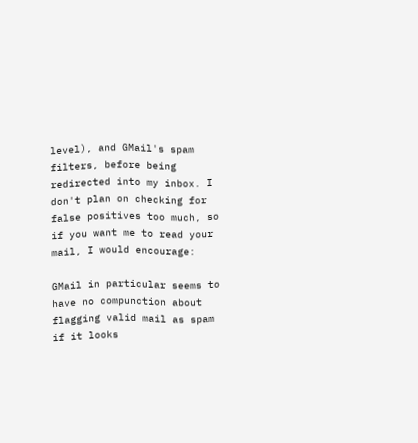level), and GMail's spam filters, before being redirected into my inbox. I don't plan on checking for false positives too much, so if you want me to read your mail, I would encourage:

GMail in particular seems to have no compunction about flagging valid mail as spam if it looks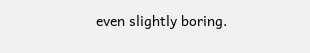even slightly boring.